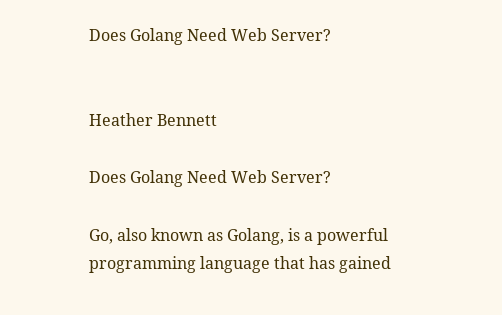Does Golang Need Web Server?


Heather Bennett

Does Golang Need Web Server?

Go, also known as Golang, is a powerful programming language that has gained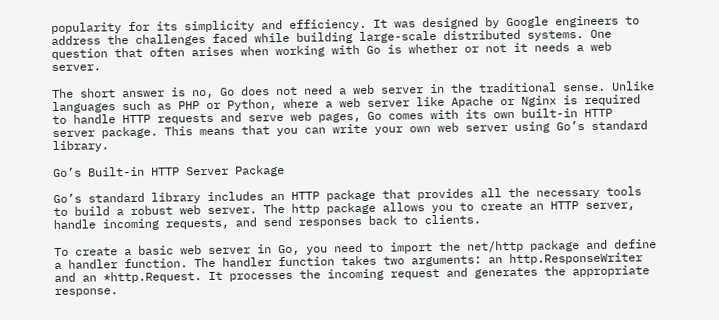popularity for its simplicity and efficiency. It was designed by Google engineers to address the challenges faced while building large-scale distributed systems. One question that often arises when working with Go is whether or not it needs a web server.

The short answer is no, Go does not need a web server in the traditional sense. Unlike languages such as PHP or Python, where a web server like Apache or Nginx is required to handle HTTP requests and serve web pages, Go comes with its own built-in HTTP server package. This means that you can write your own web server using Go’s standard library.

Go’s Built-in HTTP Server Package

Go’s standard library includes an HTTP package that provides all the necessary tools to build a robust web server. The http package allows you to create an HTTP server, handle incoming requests, and send responses back to clients.

To create a basic web server in Go, you need to import the net/http package and define a handler function. The handler function takes two arguments: an http.ResponseWriter and an *http.Request. It processes the incoming request and generates the appropriate response.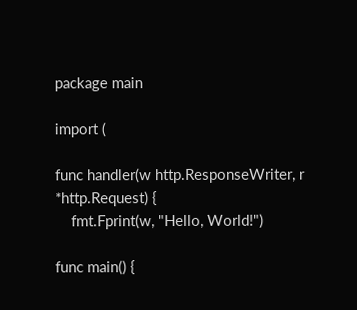package main

import (

func handler(w http.ResponseWriter, r *http.Request) {
    fmt.Fprint(w, "Hello, World!")

func main() {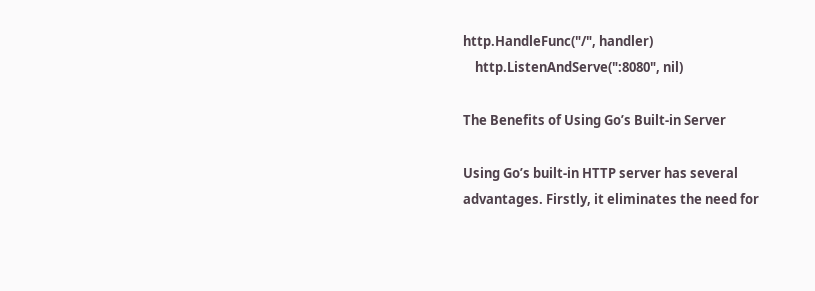http.HandleFunc("/", handler)
    http.ListenAndServe(":8080", nil)

The Benefits of Using Go’s Built-in Server

Using Go’s built-in HTTP server has several advantages. Firstly, it eliminates the need for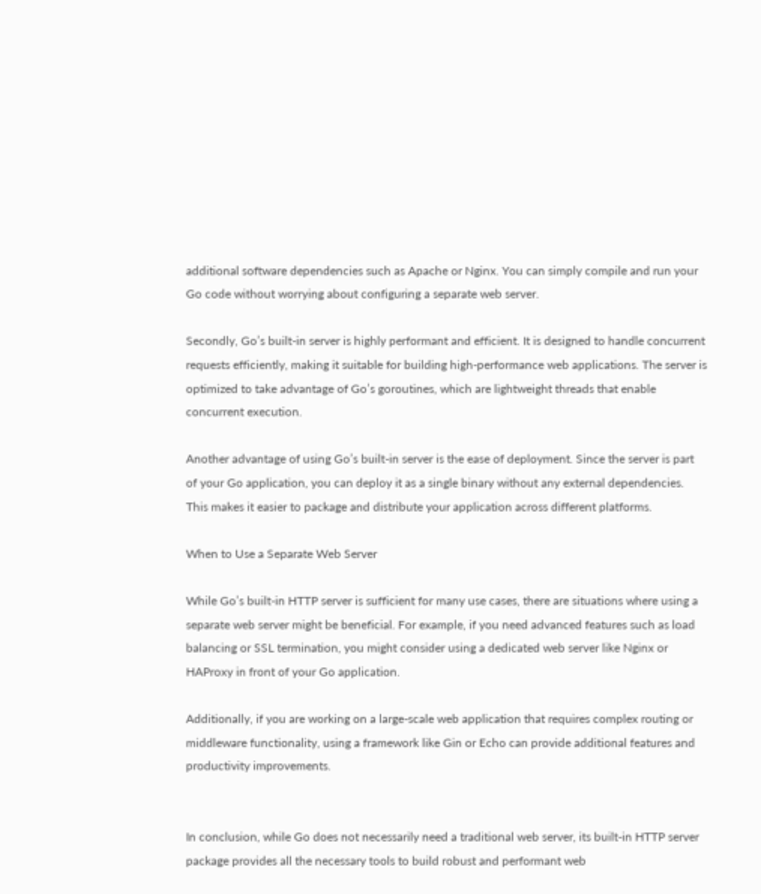additional software dependencies such as Apache or Nginx. You can simply compile and run your Go code without worrying about configuring a separate web server.

Secondly, Go’s built-in server is highly performant and efficient. It is designed to handle concurrent requests efficiently, making it suitable for building high-performance web applications. The server is optimized to take advantage of Go’s goroutines, which are lightweight threads that enable concurrent execution.

Another advantage of using Go’s built-in server is the ease of deployment. Since the server is part of your Go application, you can deploy it as a single binary without any external dependencies. This makes it easier to package and distribute your application across different platforms.

When to Use a Separate Web Server

While Go’s built-in HTTP server is sufficient for many use cases, there are situations where using a separate web server might be beneficial. For example, if you need advanced features such as load balancing or SSL termination, you might consider using a dedicated web server like Nginx or HAProxy in front of your Go application.

Additionally, if you are working on a large-scale web application that requires complex routing or middleware functionality, using a framework like Gin or Echo can provide additional features and productivity improvements.


In conclusion, while Go does not necessarily need a traditional web server, its built-in HTTP server package provides all the necessary tools to build robust and performant web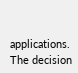applications. The decision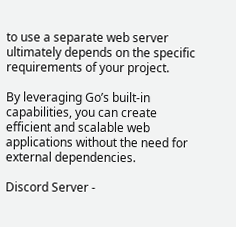to use a separate web server ultimately depends on the specific requirements of your project.

By leveraging Go’s built-in capabilities, you can create efficient and scalable web applications without the need for external dependencies.

Discord Server -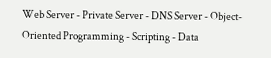Web Server - Private Server - DNS Server - Object-Oriented Programming - Scripting - Data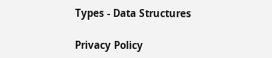Types - Data Structures

Privacy Policy